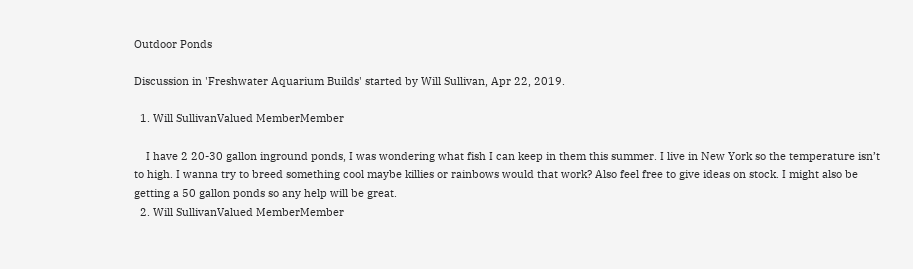Outdoor Ponds

Discussion in 'Freshwater Aquarium Builds' started by Will Sullivan, Apr 22, 2019.

  1. Will SullivanValued MemberMember

    I have 2 20-30 gallon inground ponds, I was wondering what fish I can keep in them this summer. I live in New York so the temperature isn’t to high. I wanna try to breed something cool maybe killies or rainbows would that work? Also feel free to give ideas on stock. I might also be getting a 50 gallon ponds so any help will be great.
  2. Will SullivanValued MemberMember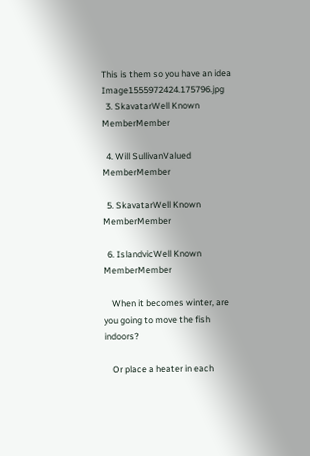This is them so you have an idea Image1555972424.175796.jpg
  3. SkavatarWell Known MemberMember

  4. Will SullivanValued MemberMember

  5. SkavatarWell Known MemberMember

  6. IslandvicWell Known MemberMember

    When it becomes winter, are you going to move the fish indoors?

    Or place a heater in each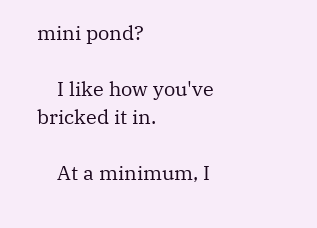mini pond?

    I like how you've bricked it in.

    At a minimum, I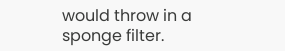would throw in a sponge filter.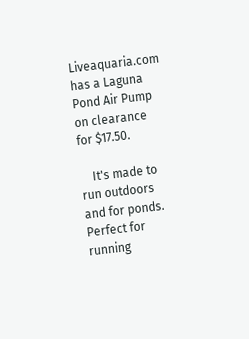Liveaquaria.com has a Laguna Pond Air Pump on clearance for $17.50.

    It's made to run outdoors and for ponds. Perfect for running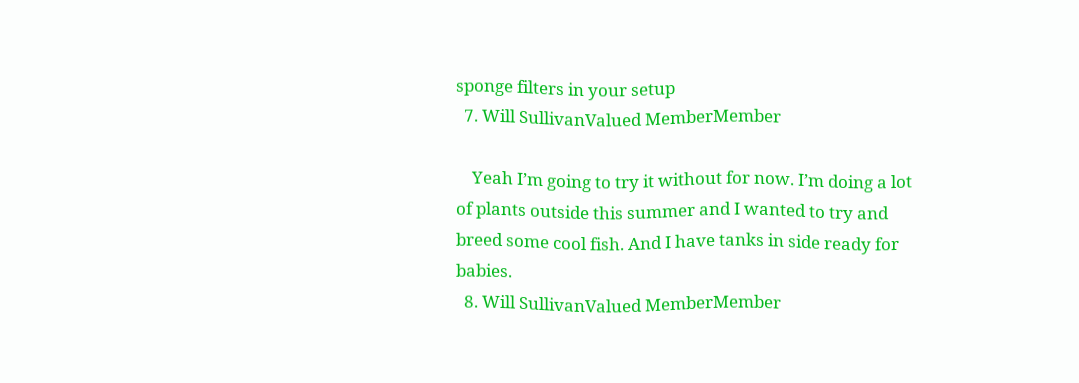sponge filters in your setup
  7. Will SullivanValued MemberMember

    Yeah I’m going to try it without for now. I’m doing a lot of plants outside this summer and I wanted to try and breed some cool fish. And I have tanks in side ready for babies.
  8. Will SullivanValued MemberMember